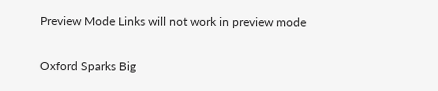Preview Mode Links will not work in preview mode

Oxford Sparks Big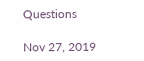Questions

Nov 27, 2019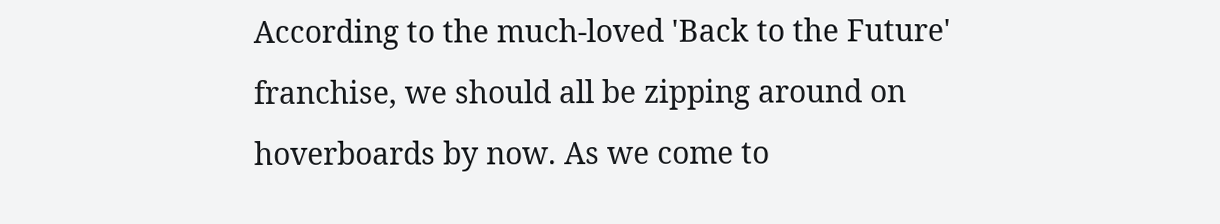According to the much-loved 'Back to the Future' franchise, we should all be zipping around on hoverboards by now. As we come to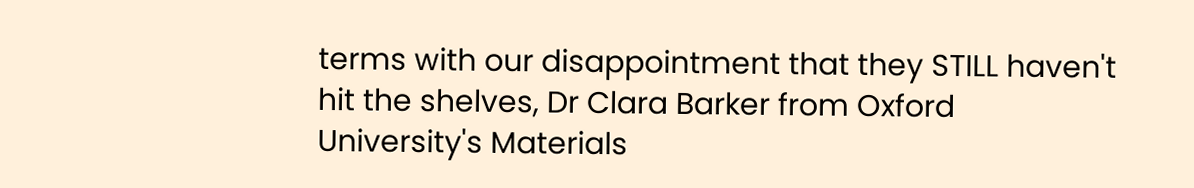terms with our disappointment that they STILL haven't hit the shelves, Dr Clara Barker from Oxford University's Materials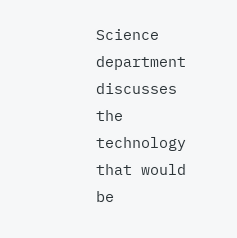Science department discusses the technology that would be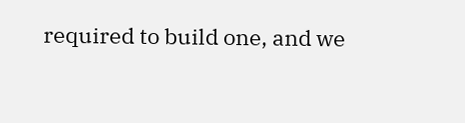required to build one, and we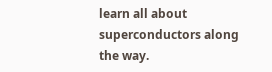learn all about superconductors along the way.